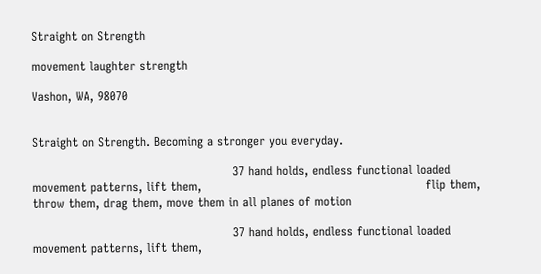Straight on Strength

movement laughter strength

Vashon, WA, 98070


Straight on Strength. Becoming a stronger you everyday.

                                                  37 hand holds, endless functional loaded movement patterns, lift them,                                                        flip them, throw them, drag them, move them in all planes of motion

                                                  37 hand holds, endless functional loaded movement patterns, lift them,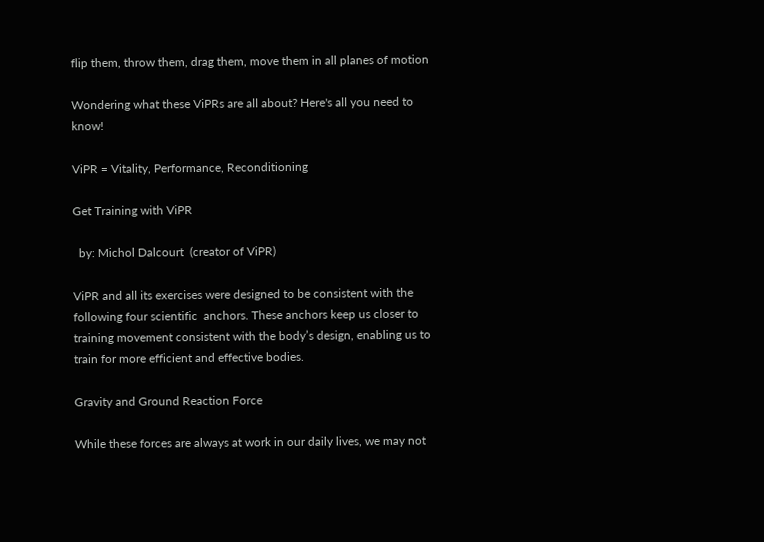flip them, throw them, drag them, move them in all planes of motion

Wondering what these ViPRs are all about? Here's all you need to know!

ViPR = Vitality, Performance, Reconditioning

Get Training with ViPR

  by: Michol Dalcourt  (creator of ViPR)

ViPR and all its exercises were designed to be consistent with the following four scientific  anchors. These anchors keep us closer to training movement consistent with the body’s design, enabling us to train for more efficient and effective bodies.

Gravity and Ground Reaction Force

While these forces are always at work in our daily lives, we may not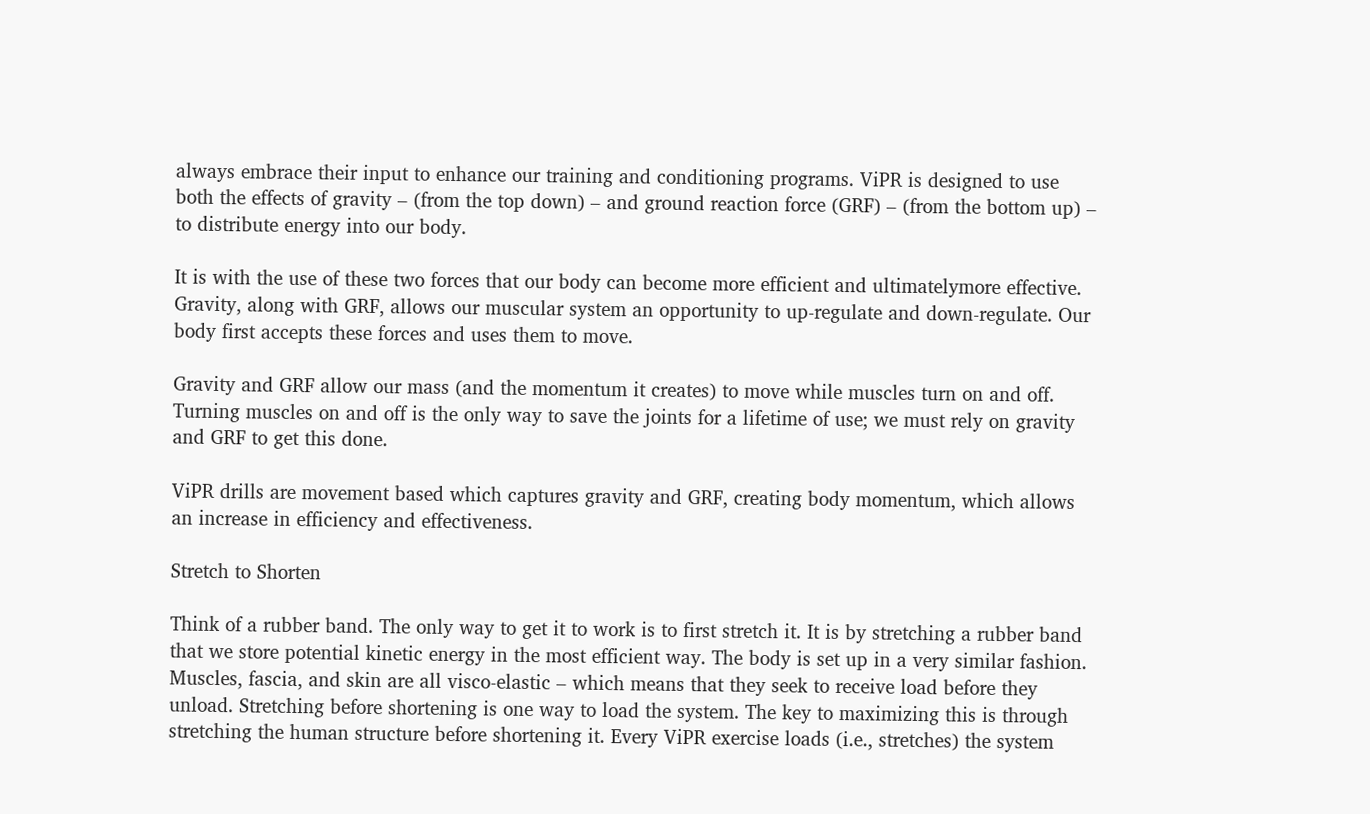always embrace their input to enhance our training and conditioning programs. ViPR is designed to use both the effects of gravity – (from the top down) – and ground reaction force (GRF) – (from the bottom up) – to distribute energy into our body.

It is with the use of these two forces that our body can become more efficient and ultimatelymore effective. Gravity, along with GRF, allows our muscular system an opportunity to up-regulate and down-regulate. Our body first accepts these forces and uses them to move.

Gravity and GRF allow our mass (and the momentum it creates) to move while muscles turn on and off. Turning muscles on and off is the only way to save the joints for a lifetime of use; we must rely on gravity and GRF to get this done.

ViPR drills are movement based which captures gravity and GRF, creating body momentum, which allows an increase in efficiency and effectiveness.

Stretch to Shorten

Think of a rubber band. The only way to get it to work is to first stretch it. It is by stretching a rubber band that we store potential kinetic energy in the most efficient way. The body is set up in a very similar fashion. Muscles, fascia, and skin are all visco-elastic – which means that they seek to receive load before they unload. Stretching before shortening is one way to load the system. The key to maximizing this is through stretching the human structure before shortening it. Every ViPR exercise loads (i.e., stretches) the system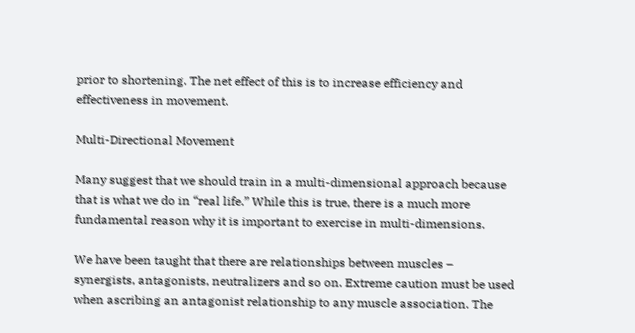prior to shortening. The net effect of this is to increase efficiency and effectiveness in movement.

Multi-Directional Movement

Many suggest that we should train in a multi-dimensional approach because that is what we do in “real life.” While this is true, there is a much more fundamental reason why it is important to exercise in multi-dimensions.

We have been taught that there are relationships between muscles – synergists, antagonists, neutralizers and so on. Extreme caution must be used when ascribing an antagonist relationship to any muscle association. The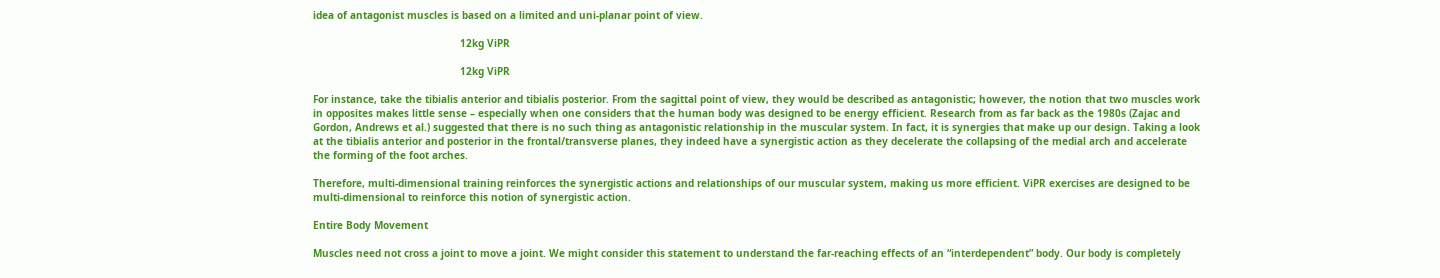idea of antagonist muscles is based on a limited and uni-planar point of view.

                                                 12kg ViPR

                                                 12kg ViPR

For instance, take the tibialis anterior and tibialis posterior. From the sagittal point of view, they would be described as antagonistic; however, the notion that two muscles work in opposites makes little sense – especially when one considers that the human body was designed to be energy efficient. Research from as far back as the 1980s (Zajac and Gordon, Andrews et al.) suggested that there is no such thing as antagonistic relationship in the muscular system. In fact, it is synergies that make up our design. Taking a look at the tibialis anterior and posterior in the frontal/transverse planes, they indeed have a synergistic action as they decelerate the collapsing of the medial arch and accelerate the forming of the foot arches.

Therefore, multi-dimensional training reinforces the synergistic actions and relationships of our muscular system, making us more efficient. ViPR exercises are designed to be multi-dimensional to reinforce this notion of synergistic action.

Entire Body Movement

Muscles need not cross a joint to move a joint. We might consider this statement to understand the far-reaching effects of an “interdependent” body. Our body is completely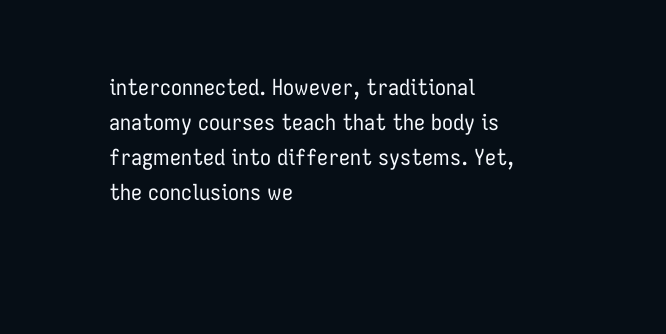interconnected. However, traditional anatomy courses teach that the body is fragmented into different systems. Yet, the conclusions we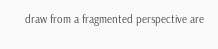draw from a fragmented perspective are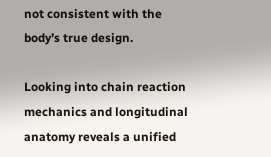not consistent with the body’s true design.

Looking into chain reaction mechanics and longitudinal anatomy reveals a unified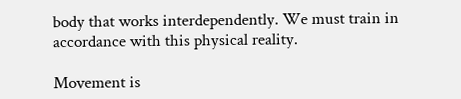body that works interdependently. We must train in accordance with this physical reality.

Movement is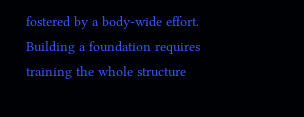fostered by a body-wide effort. Building a foundation requires training the whole structure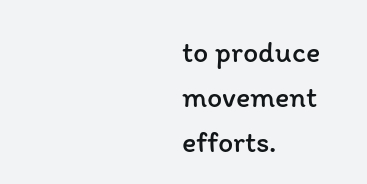to produce movement efforts.